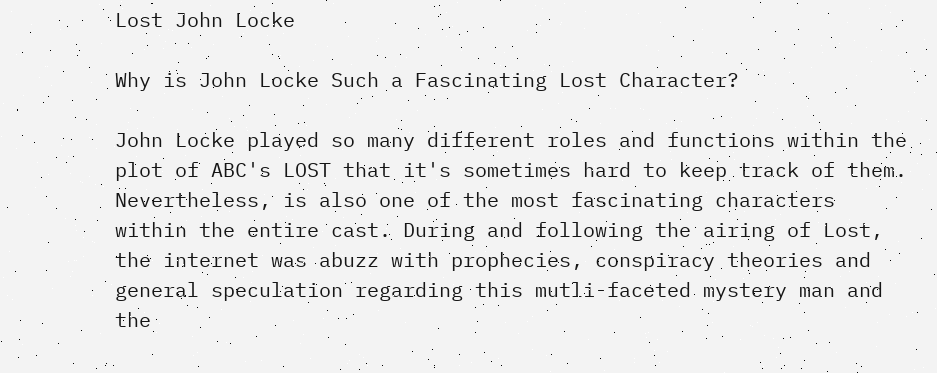Lost John Locke

Why is John Locke Such a Fascinating Lost Character?

John Locke played so many different roles and functions within the plot of ABC's LOST that it's sometimes hard to keep track of them. Nevertheless, is also one of the most fascinating characters within the entire cast. During and following the airing of Lost, the internet was abuzz with prophecies, conspiracy theories and general speculation regarding this mutli-faceted mystery man and the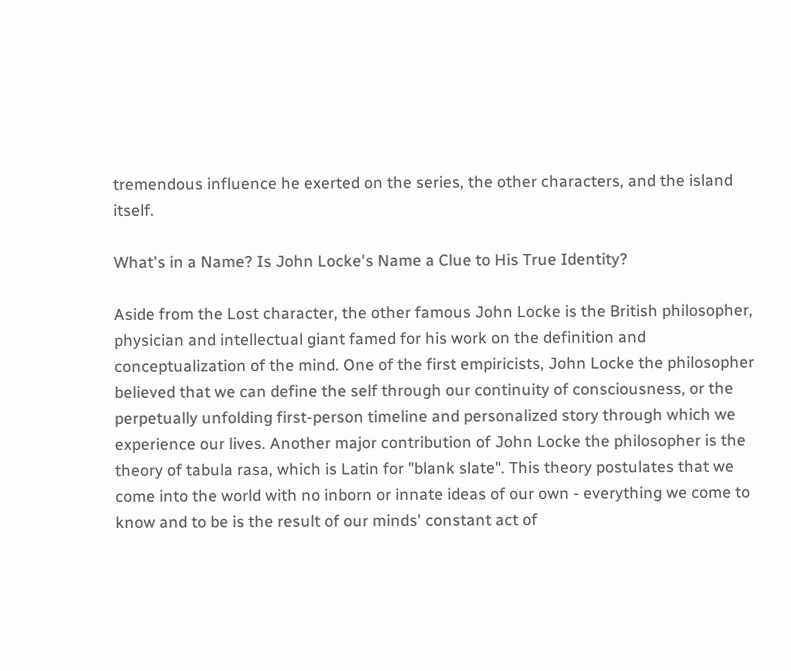tremendous influence he exerted on the series, the other characters, and the island itself.

What's in a Name? Is John Locke's Name a Clue to His True Identity?

Aside from the Lost character, the other famous John Locke is the British philosopher, physician and intellectual giant famed for his work on the definition and conceptualization of the mind. One of the first empiricists, John Locke the philosopher believed that we can define the self through our continuity of consciousness, or the perpetually unfolding first-person timeline and personalized story through which we experience our lives. Another major contribution of John Locke the philosopher is the theory of tabula rasa, which is Latin for "blank slate". This theory postulates that we come into the world with no inborn or innate ideas of our own - everything we come to know and to be is the result of our minds' constant act of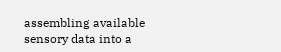assembling available sensory data into a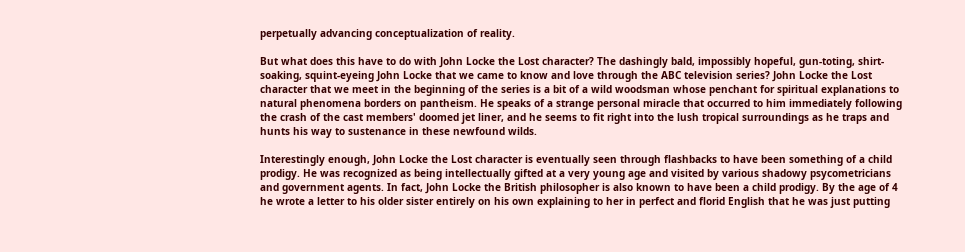perpetually advancing conceptualization of reality.

But what does this have to do with John Locke the Lost character? The dashingly bald, impossibly hopeful, gun-toting, shirt-soaking, squint-eyeing John Locke that we came to know and love through the ABC television series? John Locke the Lost character that we meet in the beginning of the series is a bit of a wild woodsman whose penchant for spiritual explanations to natural phenomena borders on pantheism. He speaks of a strange personal miracle that occurred to him immediately following the crash of the cast members' doomed jet liner, and he seems to fit right into the lush tropical surroundings as he traps and hunts his way to sustenance in these newfound wilds.

Interestingly enough, John Locke the Lost character is eventually seen through flashbacks to have been something of a child prodigy. He was recognized as being intellectually gifted at a very young age and visited by various shadowy psycometricians and government agents. In fact, John Locke the British philosopher is also known to have been a child prodigy. By the age of 4 he wrote a letter to his older sister entirely on his own explaining to her in perfect and florid English that he was just putting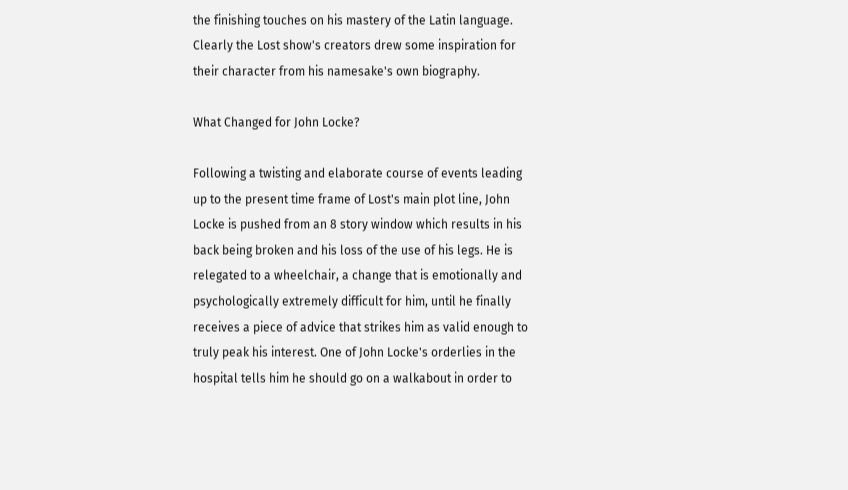the finishing touches on his mastery of the Latin language. Clearly the Lost show's creators drew some inspiration for their character from his namesake's own biography.

What Changed for John Locke?

Following a twisting and elaborate course of events leading up to the present time frame of Lost's main plot line, John Locke is pushed from an 8 story window which results in his back being broken and his loss of the use of his legs. He is relegated to a wheelchair, a change that is emotionally and psychologically extremely difficult for him, until he finally receives a piece of advice that strikes him as valid enough to truly peak his interest. One of John Locke's orderlies in the hospital tells him he should go on a walkabout in order to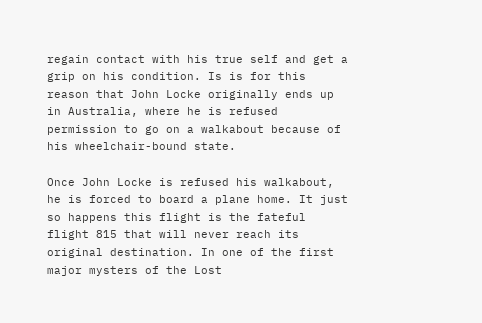regain contact with his true self and get a grip on his condition. Is is for this reason that John Locke originally ends up in Australia, where he is refused permission to go on a walkabout because of his wheelchair-bound state.

Once John Locke is refused his walkabout, he is forced to board a plane home. It just so happens this flight is the fateful flight 815 that will never reach its original destination. In one of the first major mysters of the Lost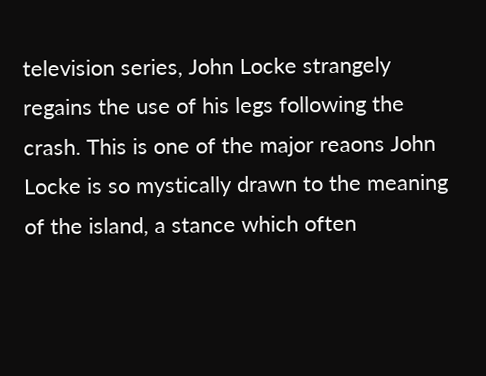television series, John Locke strangely regains the use of his legs following the crash. This is one of the major reaons John Locke is so mystically drawn to the meaning of the island, a stance which often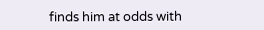finds him at odds with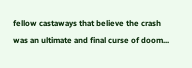fellow castaways that believe the crash was an ultimate and final curse of doom...